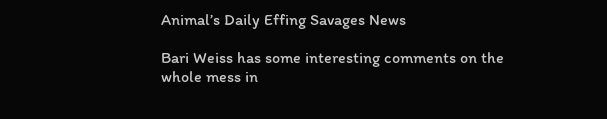Animal’s Daily Effing Savages News

Bari Weiss has some interesting comments on the whole mess in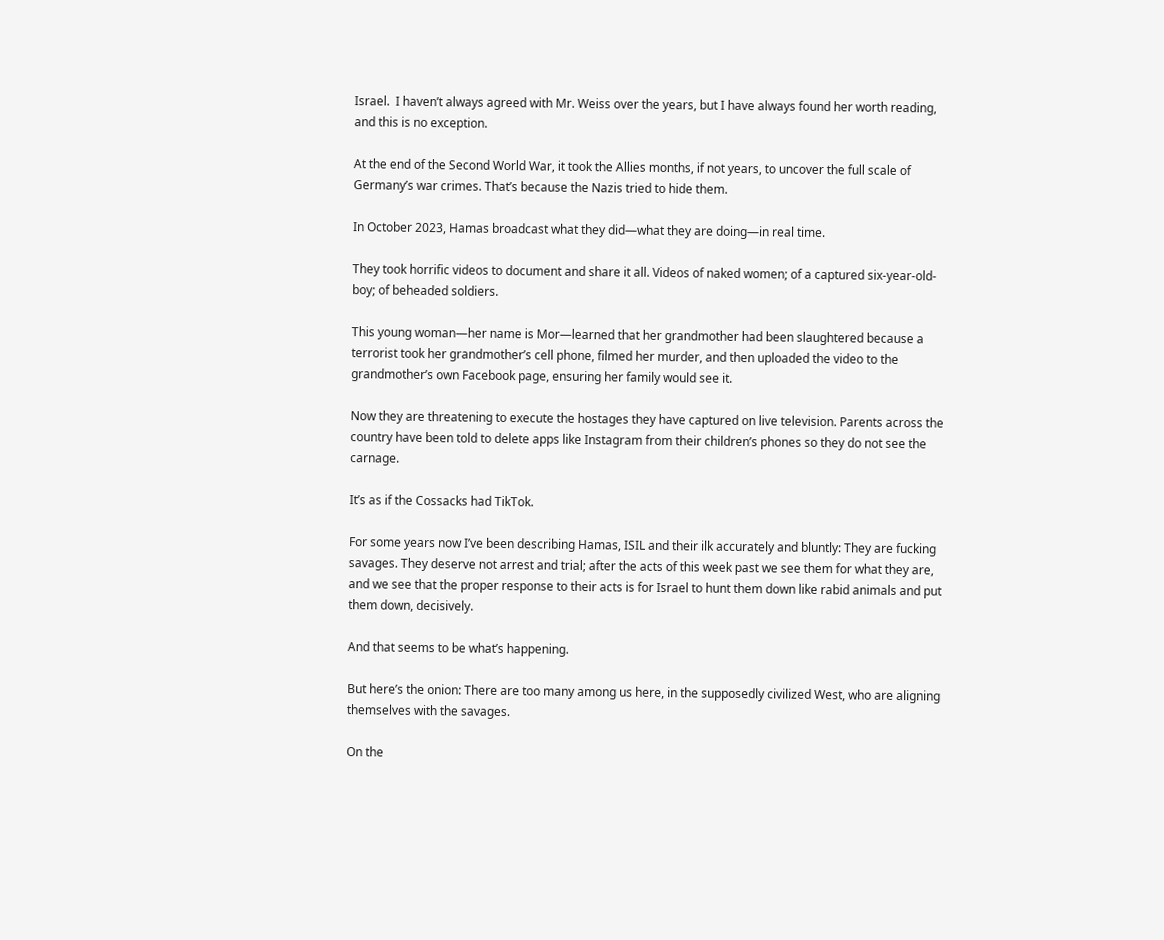Israel.  I haven’t always agreed with Mr. Weiss over the years, but I have always found her worth reading, and this is no exception.

At the end of the Second World War, it took the Allies months, if not years, to uncover the full scale of Germany’s war crimes. That’s because the Nazis tried to hide them.

In October 2023, Hamas broadcast what they did—what they are doing—in real time.

They took horrific videos to document and share it all. Videos of naked women; of a captured six-year-old-boy; of beheaded soldiers.

This young woman—her name is Mor—learned that her grandmother had been slaughtered because a terrorist took her grandmother’s cell phone, filmed her murder, and then uploaded the video to the grandmother’s own Facebook page, ensuring her family would see it.

Now they are threatening to execute the hostages they have captured on live television. Parents across the country have been told to delete apps like Instagram from their children’s phones so they do not see the carnage.

It’s as if the Cossacks had TikTok.

For some years now I’ve been describing Hamas, ISIL and their ilk accurately and bluntly: They are fucking savages. They deserve not arrest and trial; after the acts of this week past we see them for what they are, and we see that the proper response to their acts is for Israel to hunt them down like rabid animals and put them down, decisively.

And that seems to be what’s happening.

But here’s the onion: There are too many among us here, in the supposedly civilized West, who are aligning themselves with the savages.

On the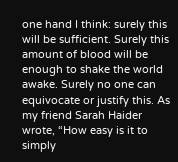one hand I think: surely this will be sufficient. Surely this amount of blood will be enough to shake the world awake. Surely no one can equivocate or justify this. As my friend Sarah Haider wrote, “How easy is it to simply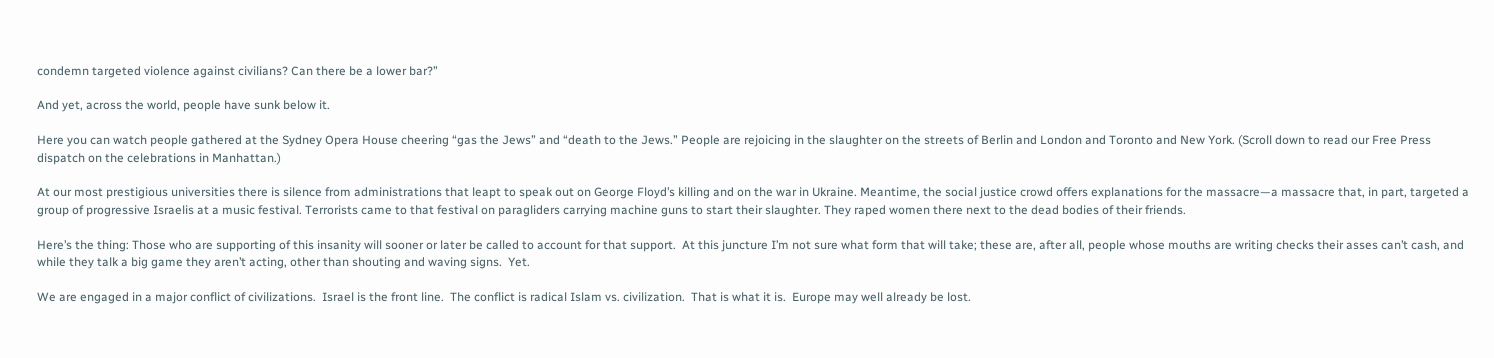condemn targeted violence against civilians? Can there be a lower bar?”

And yet, across the world, people have sunk below it.

Here you can watch people gathered at the Sydney Opera House cheering “gas the Jews” and “death to the Jews.” People are rejoicing in the slaughter on the streets of Berlin and London and Toronto and New York. (Scroll down to read our Free Press dispatch on the celebrations in Manhattan.)

At our most prestigious universities there is silence from administrations that leapt to speak out on George Floyd’s killing and on the war in Ukraine. Meantime, the social justice crowd offers explanations for the massacre—a massacre that, in part, targeted a group of progressive Israelis at a music festival. Terrorists came to that festival on paragliders carrying machine guns to start their slaughter. They raped women there next to the dead bodies of their friends.

Here’s the thing: Those who are supporting of this insanity will sooner or later be called to account for that support.  At this juncture I’m not sure what form that will take; these are, after all, people whose mouths are writing checks their asses can’t cash, and while they talk a big game they aren’t acting, other than shouting and waving signs.  Yet.

We are engaged in a major conflict of civilizations.  Israel is the front line.  The conflict is radical Islam vs. civilization.  That is what it is.  Europe may well already be lost.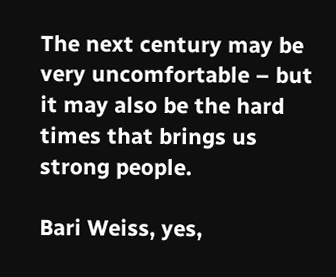The next century may be very uncomfortable – but it may also be the hard times that brings us strong people.

Bari Weiss, yes,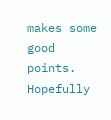makes some good points.  Hopefully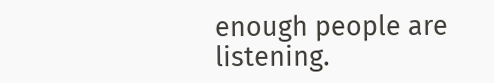enough people are listening.